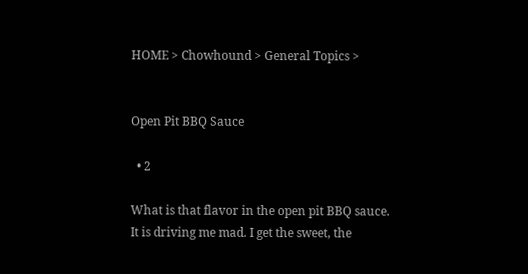HOME > Chowhound > General Topics >


Open Pit BBQ Sauce

  • 2

What is that flavor in the open pit BBQ sauce. It is driving me mad. I get the sweet, the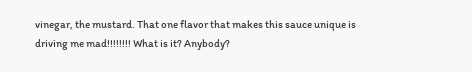vinegar, the mustard. That one flavor that makes this sauce unique is driving me mad!!!!!!!! What is it? Anybody?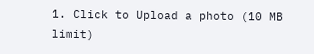1. Click to Upload a photo (10 MB limit)